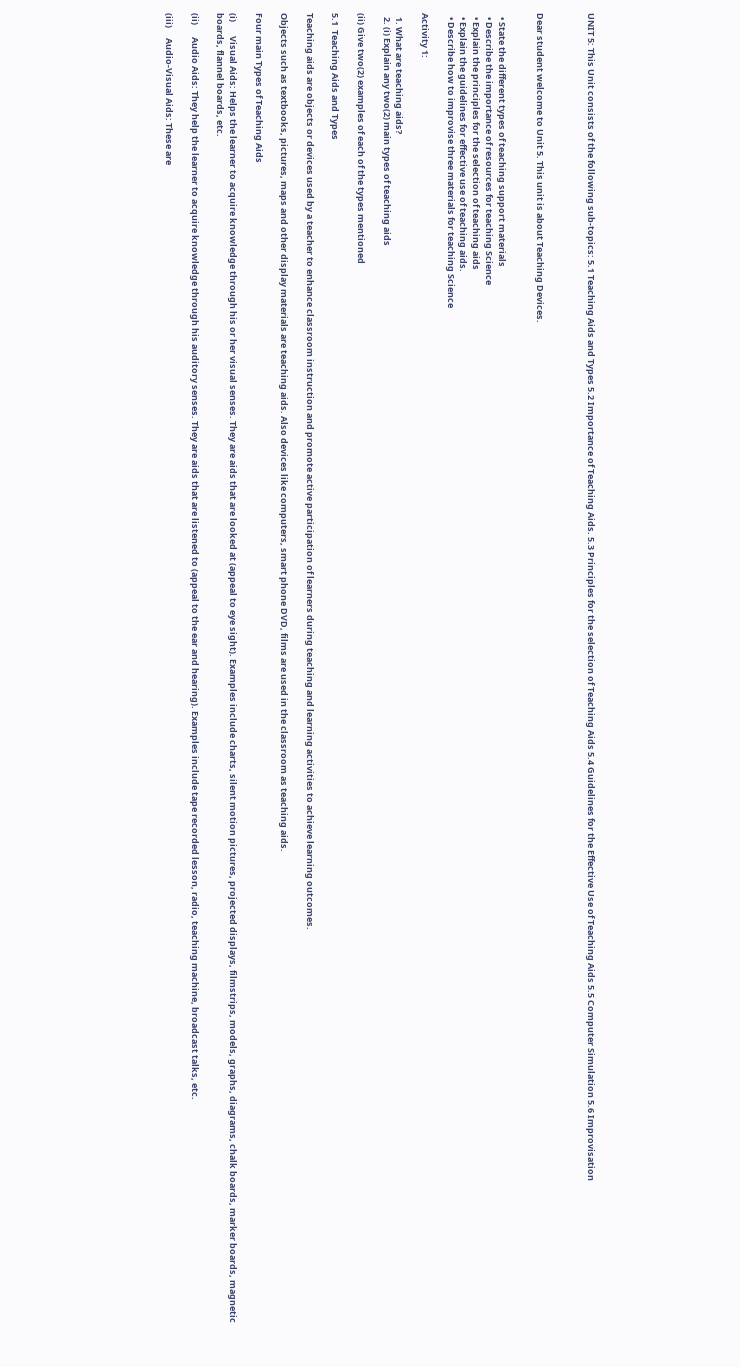UNIT 5: This Unit consists of the following sub-topics: 5.1 Teaching Aids and Types 5.2 Importance of Teaching Aids. 5.3 Principles for the selection of Teaching Aids 5.4 Guidelines for the Effective Use of Teaching Aids 5.5 Computer Simulation 5.6 Improvisation



Dear student welcome to Unit 5. This unit is about Teaching Devices.


  • State the different types of teaching support materials
  • Describe the importance of resources for teaching Science
  • Explain the principles for the selection of teaching aids
  • Explain the guidelines for effective use of teaching aids.
  • Describe how to improvise three materials for teaching Science

Activity 1:

  1. What are teaching aids?
  2. (i) Explain any two(2) main types of teaching aids

(ii) Give two(2) examples of each of the types mentioned

5.1  Teaching Aids and Types

Teaching aids are objects or devices used by a teacher to enhance classroom instruction and promote active participation of learners during teaching and learning activities to achieve learning outcomes.

Objects such as textbooks, pictures, maps and other display materials are teaching aids. Also devices like computers, smart phone DVD, films are used in the classroom as teaching aids.

Four main Types of Teaching Aids

(i)       Visual Aids: Helps the learner to acquire knowledge through his or her visual senses. They are aids that are looked at (appeal to eye sight). Examples include charts, silent motion pictures, projected displays, filmstrips, models, graphs, diagrams, chalk boards, marker boards, magnetic boards, flannel boards, etc.

(ii)      Audio Aids: They help the learner to acquire knowledge through his auditory senses. They are aids that are listened to (appeal to the ear and hearing). Examples include tape recorded lesson, radio, teaching machine, broadcast talks, etc.

(iii)     Audio-Visual Aids: These are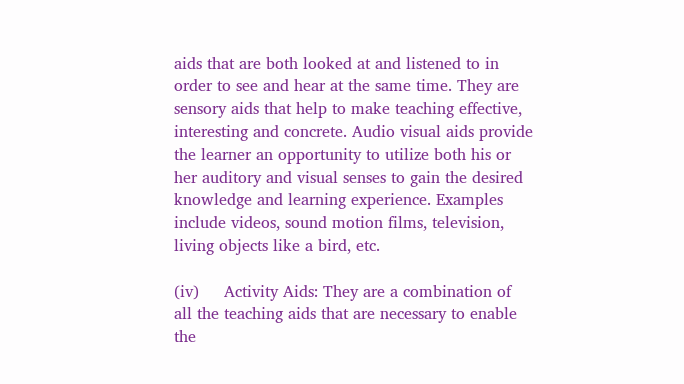aids that are both looked at and listened to in order to see and hear at the same time. They are sensory aids that help to make teaching effective, interesting and concrete. Audio visual aids provide the learner an opportunity to utilize both his or her auditory and visual senses to gain the desired knowledge and learning experience. Examples include videos, sound motion films, television, living objects like a bird, etc.

(iv)     Activity Aids: They are a combination of all the teaching aids that are necessary to enable the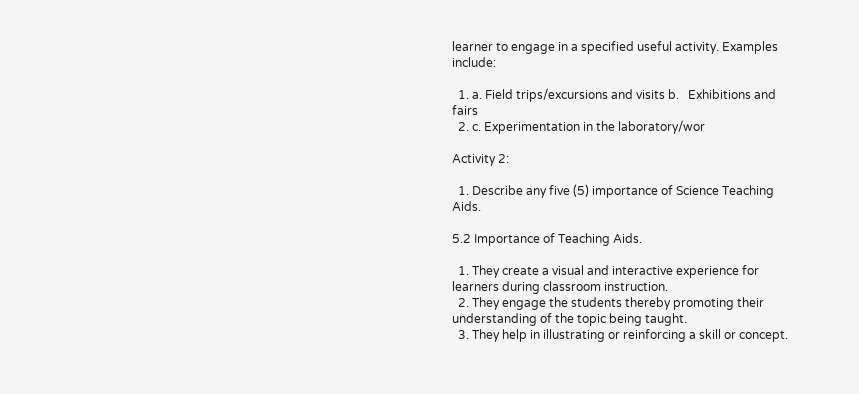learner to engage in a specified useful activity. Examples include:

  1. a. Field trips/excursions and visits b.   Exhibitions and fairs
  2. c. Experimentation in the laboratory/wor

Activity 2:

  1. Describe any five (5) importance of Science Teaching Aids.

5.2 Importance of Teaching Aids.

  1. They create a visual and interactive experience for learners during classroom instruction.
  2. They engage the students thereby promoting their understanding of the topic being taught.
  3. They help in illustrating or reinforcing a skill or concept.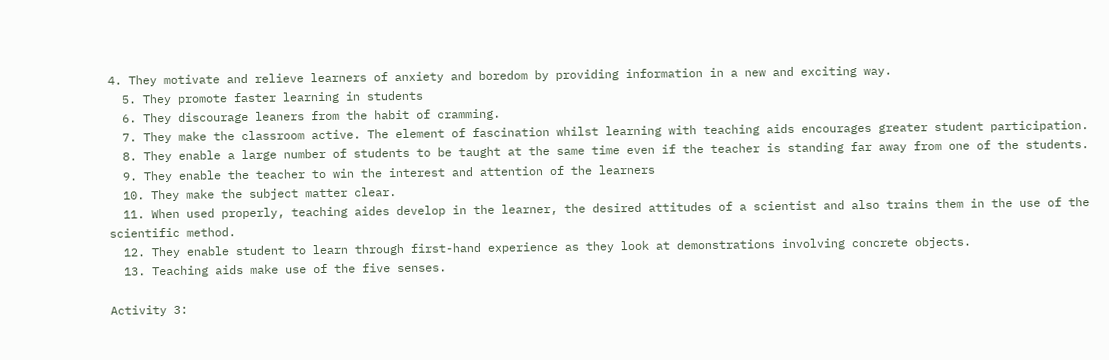4. They motivate and relieve learners of anxiety and boredom by providing information in a new and exciting way.
  5. They promote faster learning in students
  6. They discourage leaners from the habit of cramming.
  7. They make the classroom active. The element of fascination whilst learning with teaching aids encourages greater student participation.
  8. They enable a large number of students to be taught at the same time even if the teacher is standing far away from one of the students.
  9. They enable the teacher to win the interest and attention of the learners
  10. They make the subject matter clear.
  11. When used properly, teaching aides develop in the learner, the desired attitudes of a scientist and also trains them in the use of the scientific method.
  12. They enable student to learn through first-hand experience as they look at demonstrations involving concrete objects.
  13. Teaching aids make use of the five senses.

Activity 3: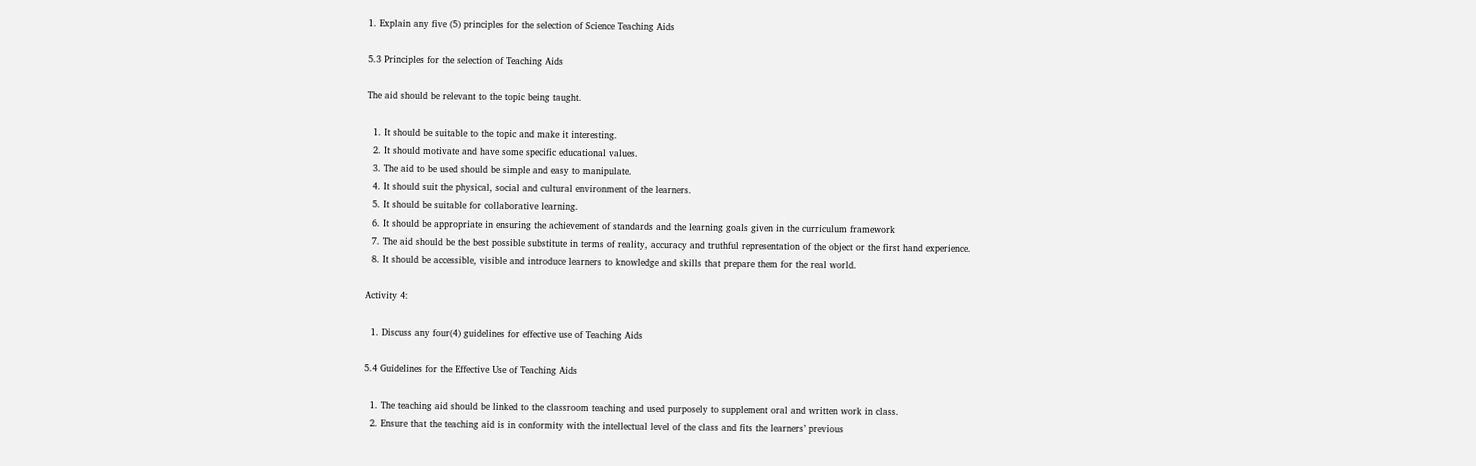1. Explain any five (5) principles for the selection of Science Teaching Aids

5.3 Principles for the selection of Teaching Aids

The aid should be relevant to the topic being taught.

  1. It should be suitable to the topic and make it interesting.
  2. It should motivate and have some specific educational values.
  3. The aid to be used should be simple and easy to manipulate.
  4. It should suit the physical, social and cultural environment of the learners.
  5. It should be suitable for collaborative learning.
  6. It should be appropriate in ensuring the achievement of standards and the learning goals given in the curriculum framework
  7. The aid should be the best possible substitute in terms of reality, accuracy and truthful representation of the object or the first hand experience.
  8. It should be accessible, visible and introduce learners to knowledge and skills that prepare them for the real world.

Activity 4:

  1. Discuss any four(4) guidelines for effective use of Teaching Aids

5.4 Guidelines for the Effective Use of Teaching Aids

  1. The teaching aid should be linked to the classroom teaching and used purposely to supplement oral and written work in class.
  2. Ensure that the teaching aid is in conformity with the intellectual level of the class and fits the learners’ previous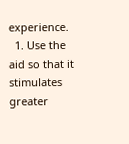experience.
  1. Use the aid so that it stimulates greater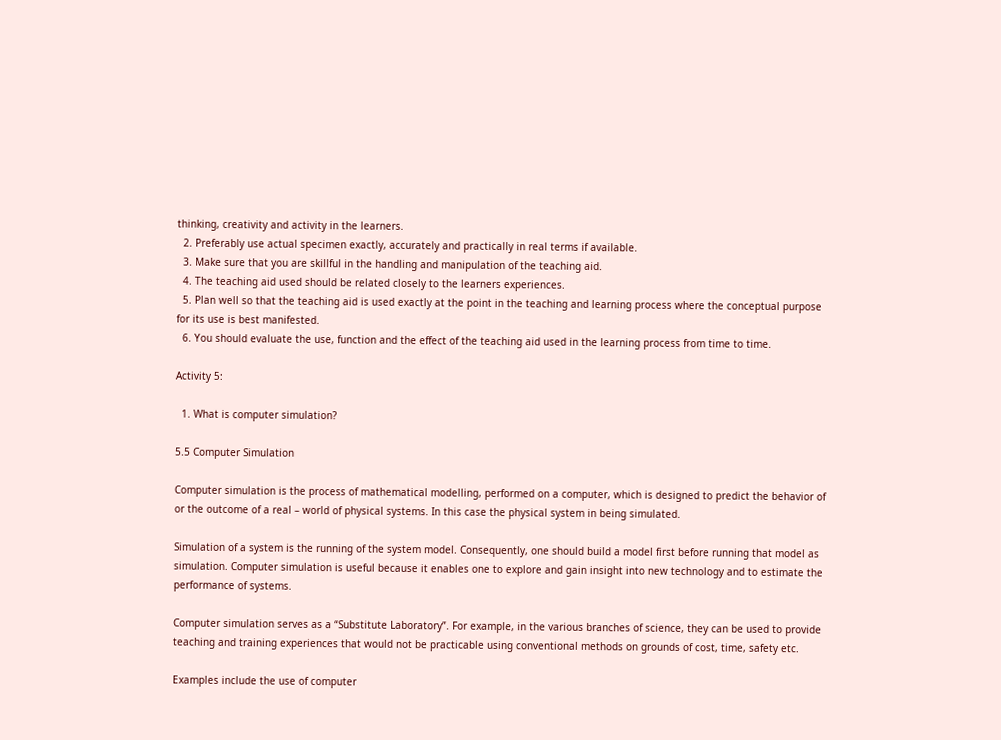thinking, creativity and activity in the learners.
  2. Preferably use actual specimen exactly, accurately and practically in real terms if available.
  3. Make sure that you are skillful in the handling and manipulation of the teaching aid.
  4. The teaching aid used should be related closely to the learners experiences.
  5. Plan well so that the teaching aid is used exactly at the point in the teaching and learning process where the conceptual purpose for its use is best manifested.
  6. You should evaluate the use, function and the effect of the teaching aid used in the learning process from time to time.

Activity 5:

  1. What is computer simulation?

5.5 Computer Simulation

Computer simulation is the process of mathematical modelling, performed on a computer, which is designed to predict the behavior of or the outcome of a real – world of physical systems. In this case the physical system in being simulated.

Simulation of a system is the running of the system model. Consequently, one should build a model first before running that model as simulation. Computer simulation is useful because it enables one to explore and gain insight into new technology and to estimate the performance of systems.

Computer simulation serves as a “Substitute Laboratory”. For example, in the various branches of science, they can be used to provide teaching and training experiences that would not be practicable using conventional methods on grounds of cost, time, safety etc.

Examples include the use of computer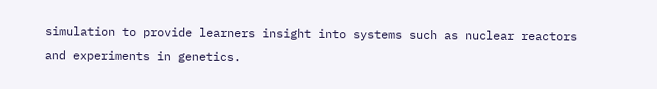simulation to provide learners insight into systems such as nuclear reactors and experiments in genetics.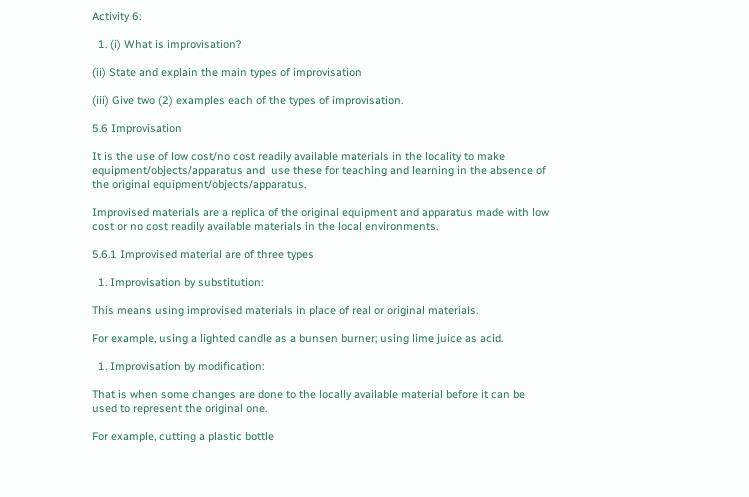Activity 6:

  1. (i) What is improvisation?

(ii) State and explain the main types of improvisation

(iii) Give two (2) examples each of the types of improvisation.

5.6 Improvisation

It is the use of low cost/no cost readily available materials in the locality to make equipment/objects/apparatus and  use these for teaching and learning in the absence of the original equipment/objects/apparatus.

Improvised materials are a replica of the original equipment and apparatus made with low cost or no cost readily available materials in the local environments.

5.6.1 Improvised material are of three types

  1. Improvisation by substitution:

This means using improvised materials in place of real or original materials.

For example, using a lighted candle as a bunsen burner; using lime juice as acid.

  1. Improvisation by modification:

That is when some changes are done to the locally available material before it can be used to represent the original one.

For example, cutting a plastic bottle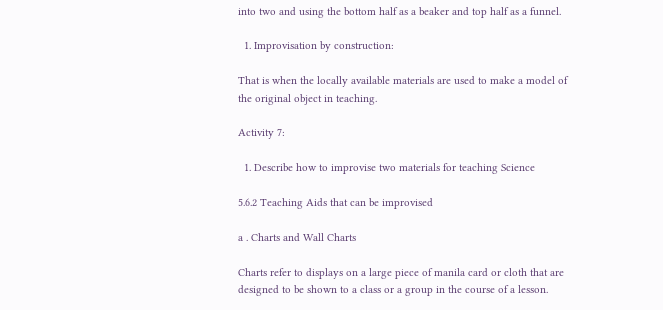into two and using the bottom half as a beaker and top half as a funnel.

  1. Improvisation by construction:

That is when the locally available materials are used to make a model of the original object in teaching.

Activity 7:

  1. Describe how to improvise two materials for teaching Science

5.6.2 Teaching Aids that can be improvised

a . Charts and Wall Charts

Charts refer to displays on a large piece of manila card or cloth that are designed to be shown to a class or a group in the course of a lesson.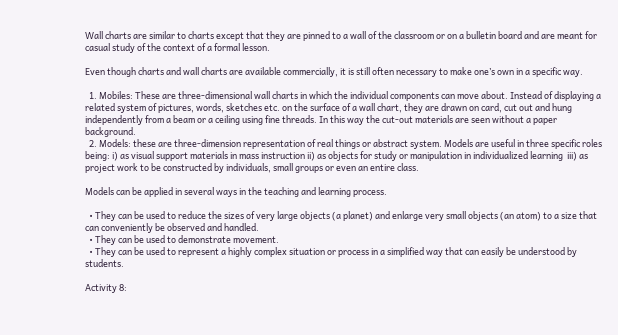Wall charts are similar to charts except that they are pinned to a wall of the classroom or on a bulletin board and are meant for casual study of the context of a formal lesson.

Even though charts and wall charts are available commercially, it is still often necessary to make one’s own in a specific way.

  1. Mobiles: These are three-dimensional wall charts in which the individual components can move about. Instead of displaying a related system of pictures, words, sketches etc. on the surface of a wall chart, they are drawn on card, cut out and hung independently from a beam or a ceiling using fine threads. In this way the cut-out materials are seen without a paper background.
  2. Models: these are three-dimension representation of real things or abstract system. Models are useful in three specific roles being: i) as visual support materials in mass instruction ii) as objects for study or manipulation in individualized learning  iii) as project work to be constructed by individuals, small groups or even an entire class.

Models can be applied in several ways in the teaching and learning process.

  • They can be used to reduce the sizes of very large objects (a planet) and enlarge very small objects (an atom) to a size that can conveniently be observed and handled.
  • They can be used to demonstrate movement.
  • They can be used to represent a highly complex situation or process in a simplified way that can easily be understood by students.

Activity 8: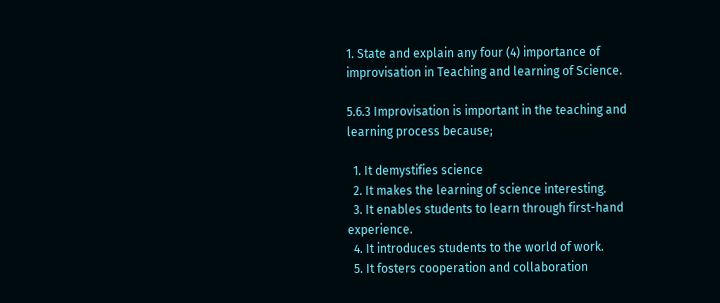1. State and explain any four (4) importance of improvisation in Teaching and learning of Science.

5.6.3 Improvisation is important in the teaching and learning process because;

  1. It demystifies science
  2. It makes the learning of science interesting.
  3. It enables students to learn through first-hand experience.
  4. It introduces students to the world of work.
  5. It fosters cooperation and collaboration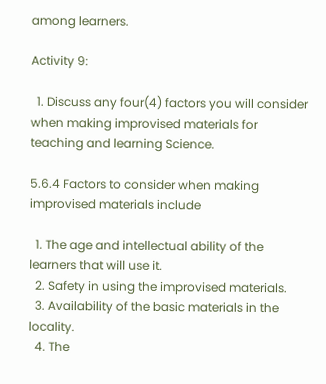among learners.

Activity 9:

  1. Discuss any four(4) factors you will consider when making improvised materials for teaching and learning Science.

5.6.4 Factors to consider when making improvised materials include

  1. The age and intellectual ability of the learners that will use it.
  2. Safety in using the improvised materials.
  3. Availability of the basic materials in the locality.
  4. The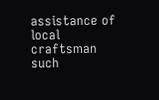assistance of local craftsman such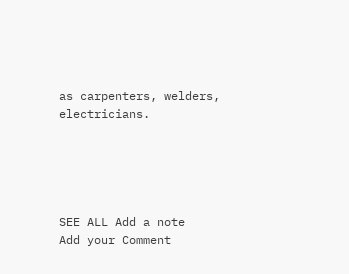as carpenters, welders, electricians.





SEE ALL Add a note
Add your Comment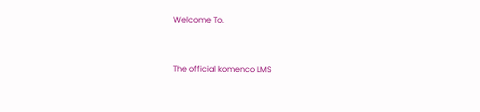Welcome To.


The official komenco LMS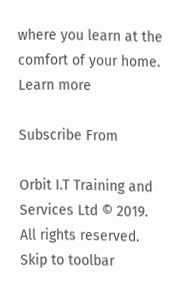where you learn at the comfort of your home.
Learn more

Subscribe From

Orbit I.T Training and Services Ltd © 2019. All rights reserved.
Skip to toolbar